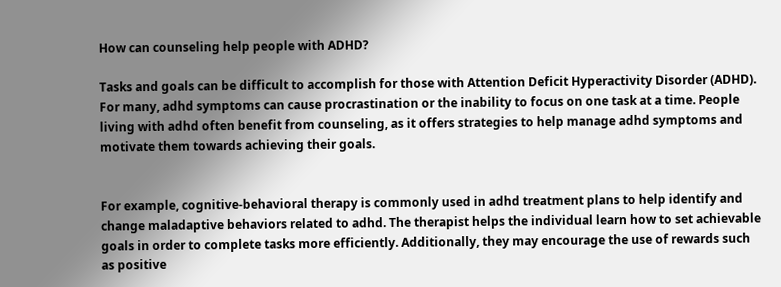How can counseling help people with ADHD?

Tasks and goals can be difficult to accomplish for those with Attention Deficit Hyperactivity Disorder (ADHD). For many, adhd symptoms can cause procrastination or the inability to focus on one task at a time. People living with adhd often benefit from counseling, as it offers strategies to help manage adhd symptoms and motivate them towards achieving their goals.


For example, cognitive-behavioral therapy is commonly used in adhd treatment plans to help identify and change maladaptive behaviors related to adhd. The therapist helps the individual learn how to set achievable goals in order to complete tasks more efficiently. Additionally, they may encourage the use of rewards such as positive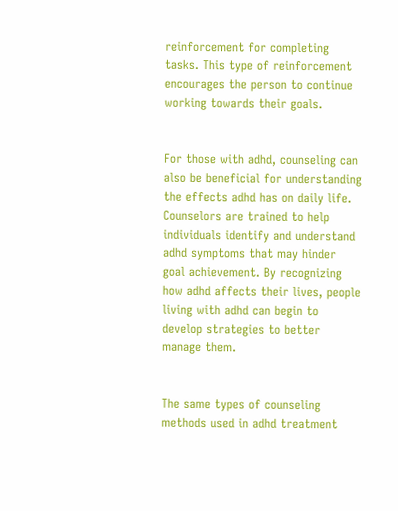reinforcement for completing tasks. This type of reinforcement encourages the person to continue working towards their goals.


For those with adhd, counseling can also be beneficial for understanding the effects adhd has on daily life. Counselors are trained to help individuals identify and understand adhd symptoms that may hinder goal achievement. By recognizing how adhd affects their lives, people living with adhd can begin to develop strategies to better manage them.


The same types of counseling methods used in adhd treatment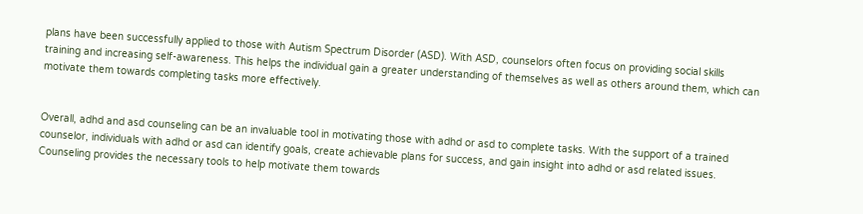plans have been successfully applied to those with Autism Spectrum Disorder (ASD). With ASD, counselors often focus on providing social skills training and increasing self-awareness. This helps the individual gain a greater understanding of themselves as well as others around them, which can motivate them towards completing tasks more effectively.


Overall, adhd and asd counseling can be an invaluable tool in motivating those with adhd or asd to complete tasks. With the support of a trained counselor, individuals with adhd or asd can identify goals, create achievable plans for success, and gain insight into adhd or asd related issues. Counseling provides the necessary tools to help motivate them towards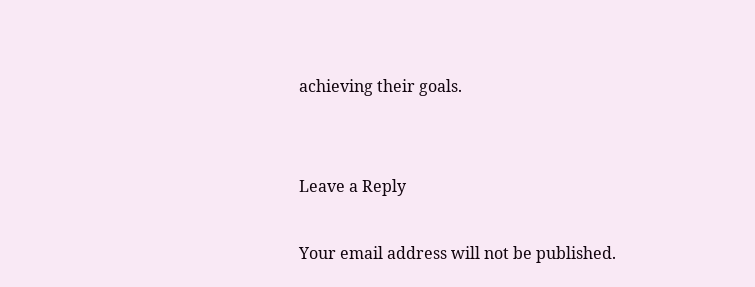achieving their goals.


Leave a Reply

Your email address will not be published.